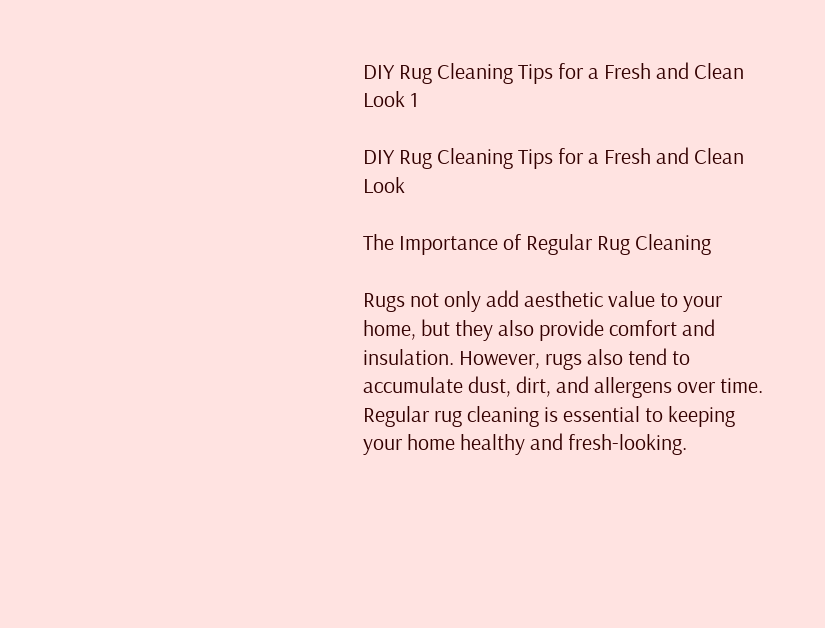DIY Rug Cleaning Tips for a Fresh and Clean Look 1

DIY Rug Cleaning Tips for a Fresh and Clean Look

The Importance of Regular Rug Cleaning

Rugs not only add aesthetic value to your home, but they also provide comfort and insulation. However, rugs also tend to accumulate dust, dirt, and allergens over time. Regular rug cleaning is essential to keeping your home healthy and fresh-looking.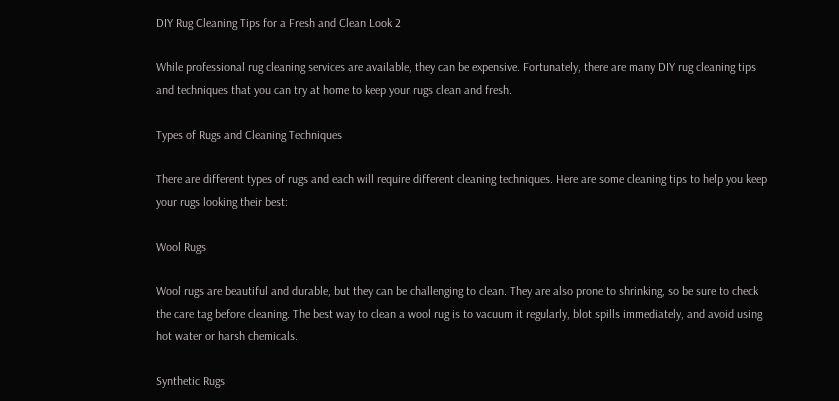DIY Rug Cleaning Tips for a Fresh and Clean Look 2

While professional rug cleaning services are available, they can be expensive. Fortunately, there are many DIY rug cleaning tips and techniques that you can try at home to keep your rugs clean and fresh.

Types of Rugs and Cleaning Techniques

There are different types of rugs and each will require different cleaning techniques. Here are some cleaning tips to help you keep your rugs looking their best:

Wool Rugs

Wool rugs are beautiful and durable, but they can be challenging to clean. They are also prone to shrinking, so be sure to check the care tag before cleaning. The best way to clean a wool rug is to vacuum it regularly, blot spills immediately, and avoid using hot water or harsh chemicals.

Synthetic Rugs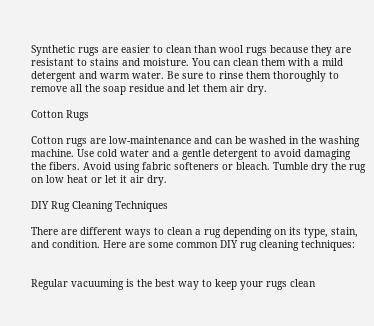Synthetic rugs are easier to clean than wool rugs because they are resistant to stains and moisture. You can clean them with a mild detergent and warm water. Be sure to rinse them thoroughly to remove all the soap residue and let them air dry.

Cotton Rugs

Cotton rugs are low-maintenance and can be washed in the washing machine. Use cold water and a gentle detergent to avoid damaging the fibers. Avoid using fabric softeners or bleach. Tumble dry the rug on low heat or let it air dry.

DIY Rug Cleaning Techniques

There are different ways to clean a rug depending on its type, stain, and condition. Here are some common DIY rug cleaning techniques:


Regular vacuuming is the best way to keep your rugs clean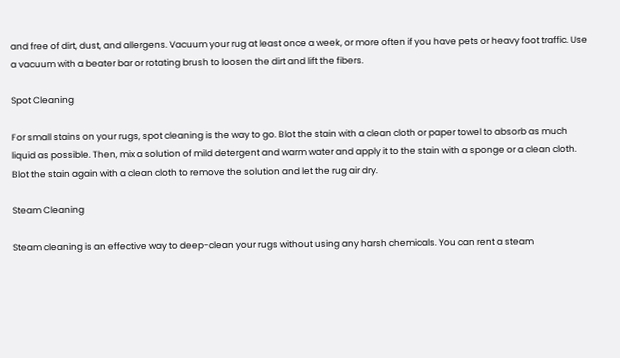and free of dirt, dust, and allergens. Vacuum your rug at least once a week, or more often if you have pets or heavy foot traffic. Use a vacuum with a beater bar or rotating brush to loosen the dirt and lift the fibers.

Spot Cleaning

For small stains on your rugs, spot cleaning is the way to go. Blot the stain with a clean cloth or paper towel to absorb as much liquid as possible. Then, mix a solution of mild detergent and warm water and apply it to the stain with a sponge or a clean cloth. Blot the stain again with a clean cloth to remove the solution and let the rug air dry.

Steam Cleaning

Steam cleaning is an effective way to deep-clean your rugs without using any harsh chemicals. You can rent a steam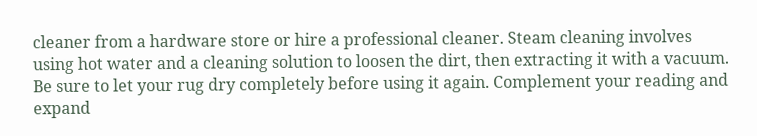cleaner from a hardware store or hire a professional cleaner. Steam cleaning involves using hot water and a cleaning solution to loosen the dirt, then extracting it with a vacuum. Be sure to let your rug dry completely before using it again. Complement your reading and expand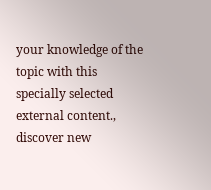your knowledge of the topic with this specially selected external content., discover new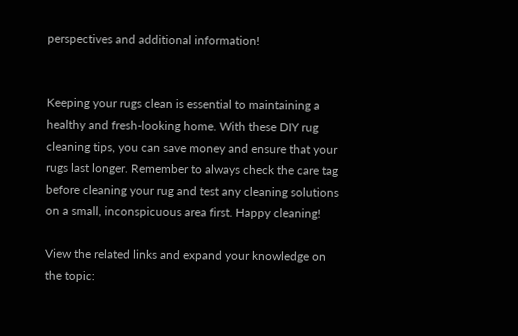perspectives and additional information!


Keeping your rugs clean is essential to maintaining a healthy and fresh-looking home. With these DIY rug cleaning tips, you can save money and ensure that your rugs last longer. Remember to always check the care tag before cleaning your rug and test any cleaning solutions on a small, inconspicuous area first. Happy cleaning!

View the related links and expand your knowledge on the topic: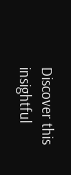Discover this insightful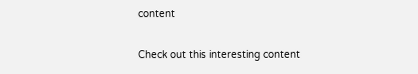content

Check out this interesting content